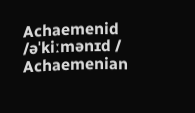Achaemenid /əˈkiːmənɪd / Achaemenian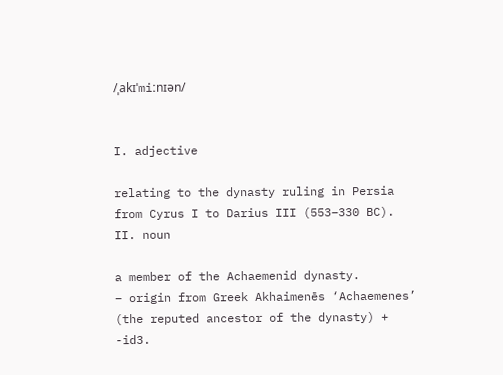/ˌakɪˈmiːnɪən/


I. adjective

relating to the dynasty ruling in Persia from Cyrus I to Darius III (553–330 BC).
II. noun

a member of the Achaemenid dynasty.
– origin from Greek Akhaimenēs ‘Achaemenes’ (the reputed ancestor of the dynasty) + -id3.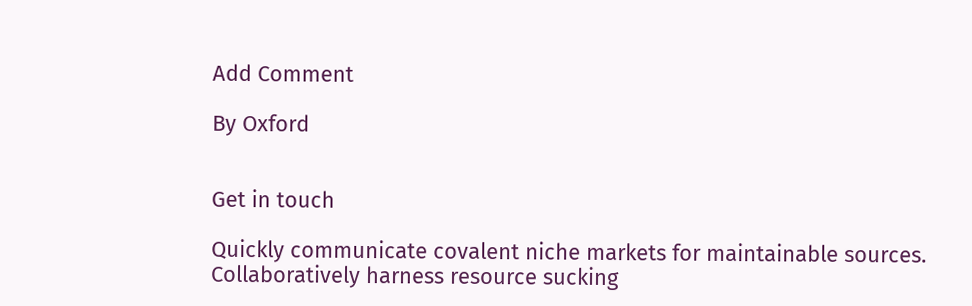Add Comment

By Oxford


Get in touch

Quickly communicate covalent niche markets for maintainable sources. Collaboratively harness resource sucking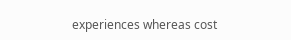experiences whereas cost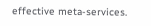effective meta-services.